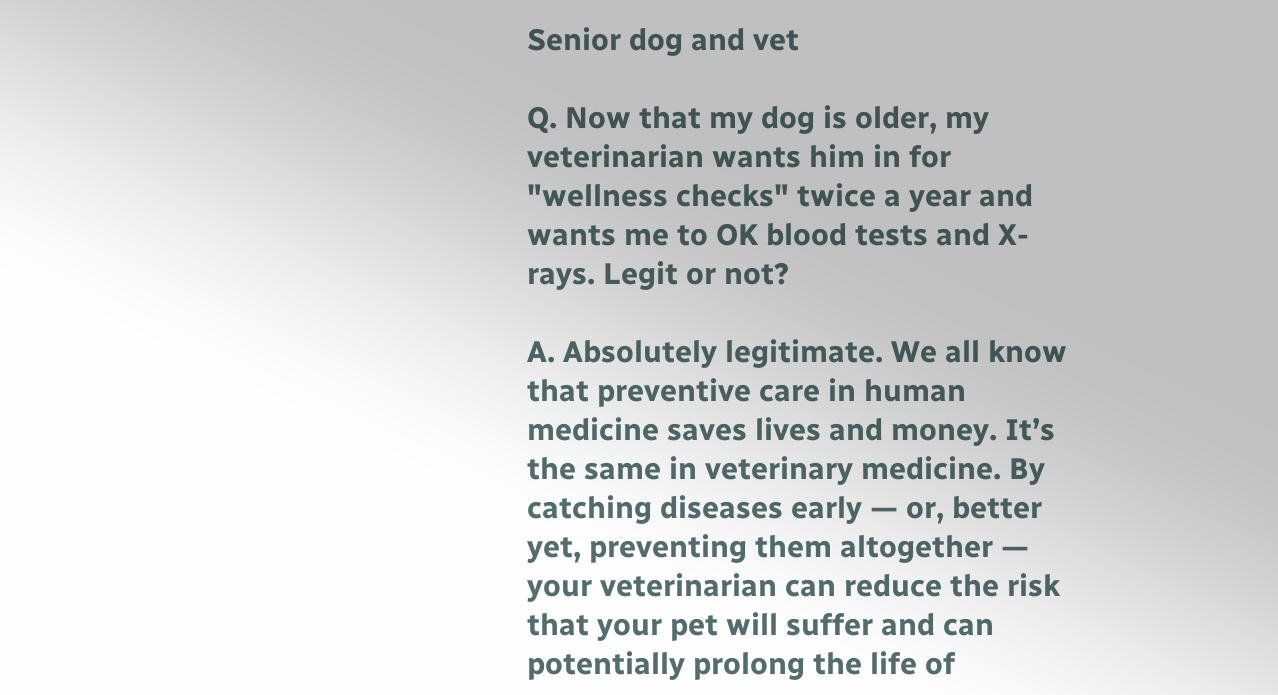Senior dog and vet

Q. Now that my dog is older, my veterinarian wants him in for "wellness checks" twice a year and wants me to OK blood tests and X-rays. Legit or not?

A. Absolutely legitimate. We all know that preventive care in human medicine saves lives and money. It’s the same in veterinary medicine. By catching diseases early — or, better yet, preventing them altogether — your veterinarian can reduce the risk that your pet will suffer and can potentially prolong the life of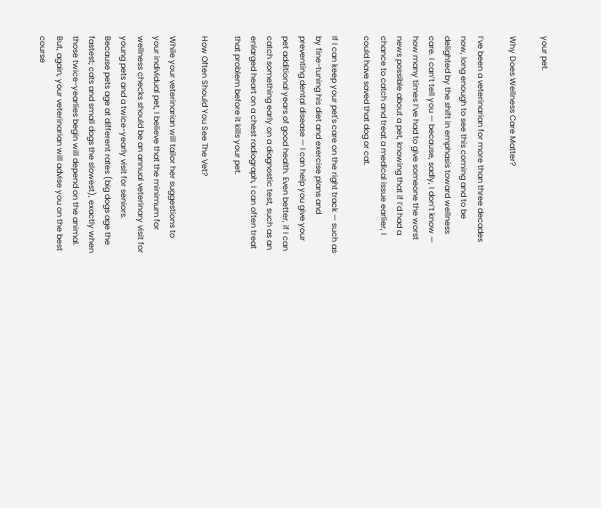your pet.

Why Does Wellness Care Matter?

I’ve been a veterinarian for more than three decades now, long enough to see this coming and to be delighted by the shift in emphasis toward wellness care. I can’t tell you — because, sadly, I don’t know — how many times I’ve had to give someone the worst news possible about a pet, knowing that if I’d had a chance to catch and treat a medical issue earlier, I could have saved that dog or cat.

If I can keep your pet's care on the right track — such as by fine-tuning his diet and exercise plans and preventing dental disease — I can help you give your pet additional years of good health. Even better, if I can catch something early on a diagnostic test, such as an enlarged heart on a chest radiograph, I can often treat that problem before it kills your pet.

How Often Should You See The Vet?

While your veterinarian will tailor her suggestions to your individual pet, I believe that the minimum for wellness checks should be an annual veterinary visit for young pets and a twice-yearly visit for seniors. Because pets age at different rates (big dogs age the fastest; cats and small dogs the slowest), exactly when those twice-yearlies begin will depend on the animal. But, again, your veterinarian will advise you on the best course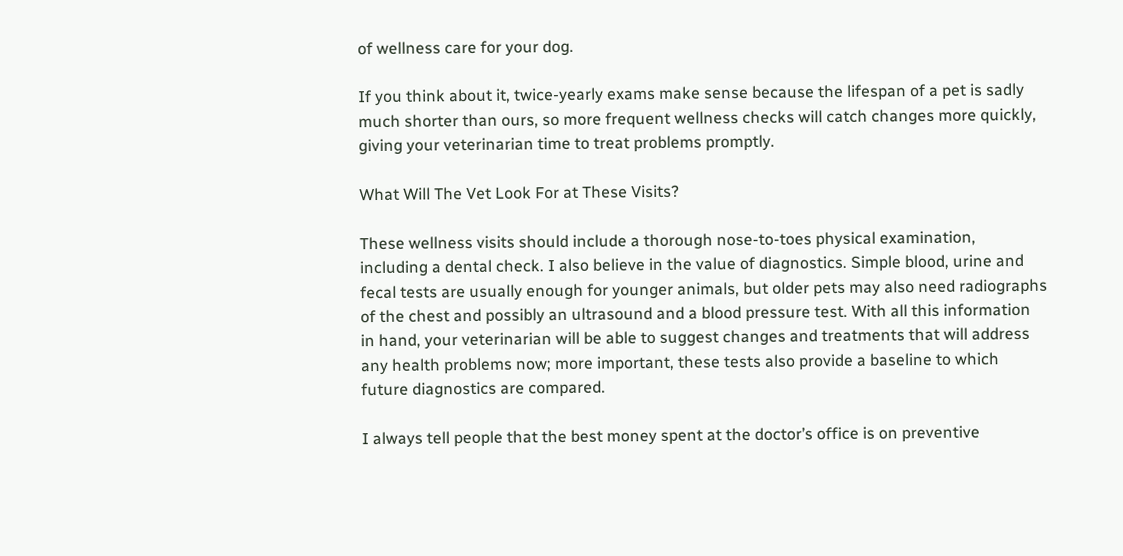of wellness care for your dog.

If you think about it, twice-yearly exams make sense because the lifespan of a pet is sadly much shorter than ours, so more frequent wellness checks will catch changes more quickly, giving your veterinarian time to treat problems promptly.

What Will The Vet Look For at These Visits?

These wellness visits should include a thorough nose-to-toes physical examination, including a dental check. I also believe in the value of diagnostics. Simple blood, urine and fecal tests are usually enough for younger animals, but older pets may also need radiographs of the chest and possibly an ultrasound and a blood pressure test. With all this information in hand, your veterinarian will be able to suggest changes and treatments that will address any health problems now; more important, these tests also provide a baseline to which future diagnostics are compared.

I always tell people that the best money spent at the doctor’s office is on preventive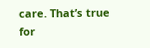care. That’s true for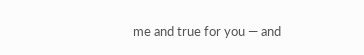me and true for you — and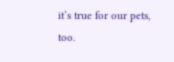it’s true for our pets, too.